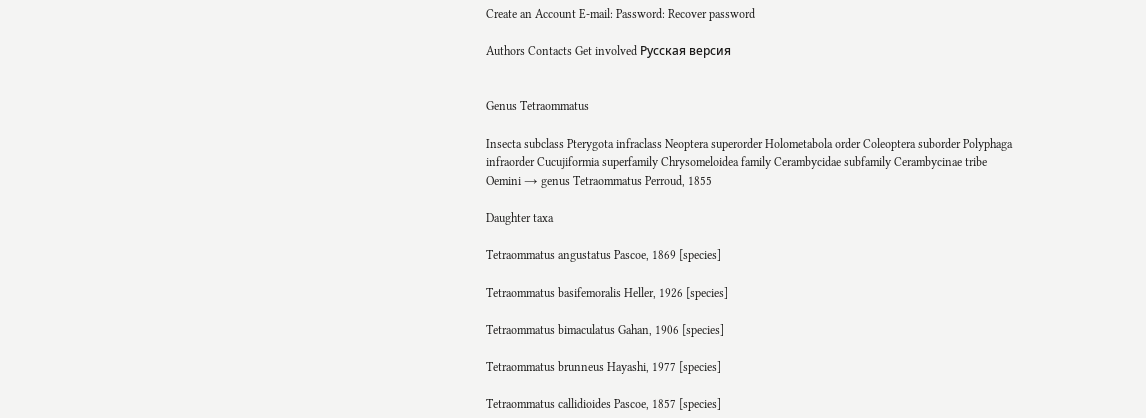Create an Account E-mail: Password: Recover password

Authors Contacts Get involved Русская версия


Genus Tetraommatus

Insecta subclass Pterygota infraclass Neoptera superorder Holometabola order Coleoptera suborder Polyphaga infraorder Cucujiformia superfamily Chrysomeloidea family Cerambycidae subfamily Cerambycinae tribe Oemini → genus Tetraommatus Perroud, 1855

Daughter taxa

Tetraommatus angustatus Pascoe, 1869 [species]

Tetraommatus basifemoralis Heller, 1926 [species]

Tetraommatus bimaculatus Gahan, 1906 [species]

Tetraommatus brunneus Hayashi, 1977 [species]

Tetraommatus callidioides Pascoe, 1857 [species]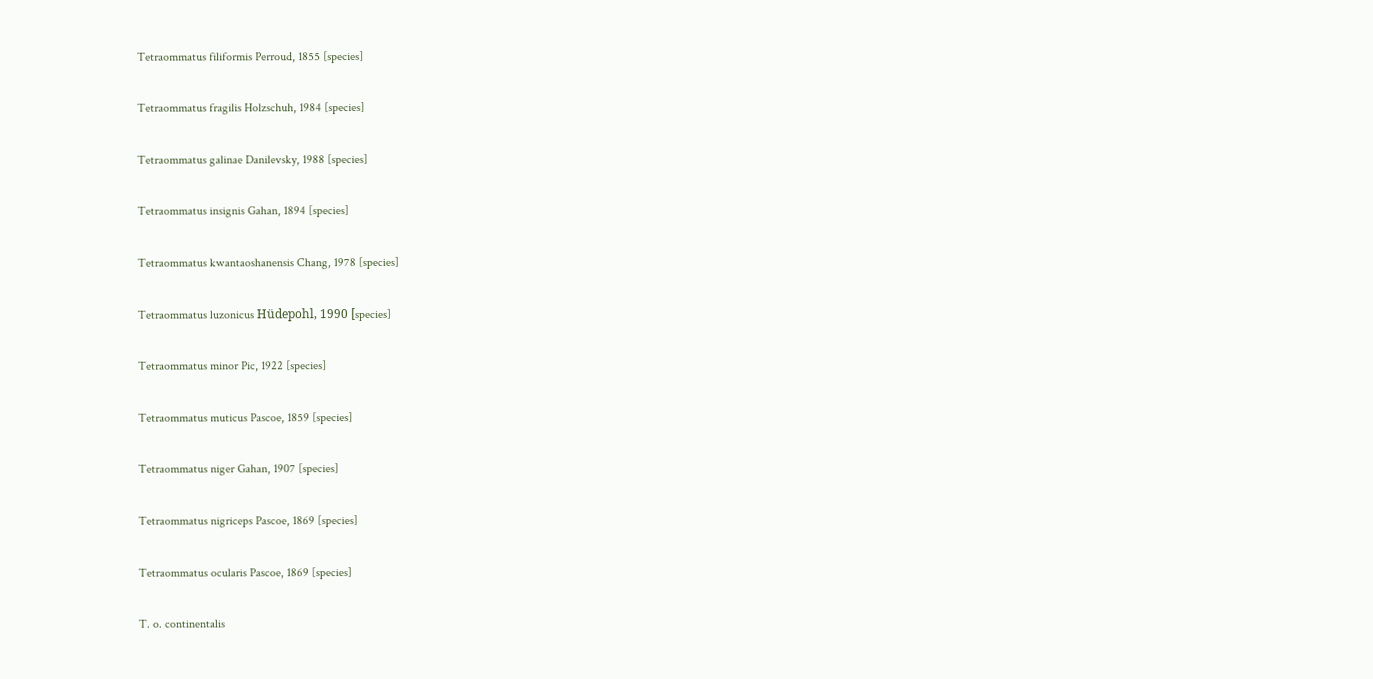Tetraommatus filiformis Perroud, 1855 [species]

Tetraommatus fragilis Holzschuh, 1984 [species]

Tetraommatus galinae Danilevsky, 1988 [species]

Tetraommatus insignis Gahan, 1894 [species]

Tetraommatus kwantaoshanensis Chang, 1978 [species]

Tetraommatus luzonicus Hüdepohl, 1990 [species]

Tetraommatus minor Pic, 1922 [species]

Tetraommatus muticus Pascoe, 1859 [species]

Tetraommatus niger Gahan, 1907 [species]

Tetraommatus nigriceps Pascoe, 1869 [species]

Tetraommatus ocularis Pascoe, 1869 [species]

T. o. continentalis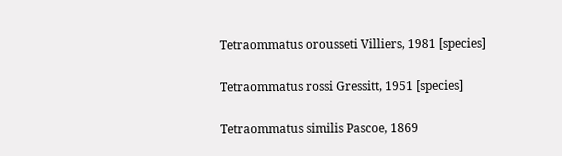Tetraommatus orousseti Villiers, 1981 [species]

Tetraommatus rossi Gressitt, 1951 [species]

Tetraommatus similis Pascoe, 1869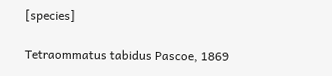[species]

Tetraommatus tabidus Pascoe, 1869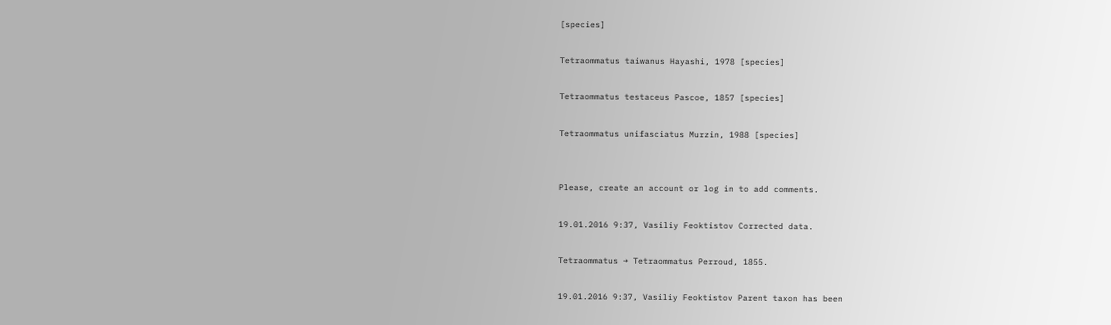[species]

Tetraommatus taiwanus Hayashi, 1978 [species]

Tetraommatus testaceus Pascoe, 1857 [species]

Tetraommatus unifasciatus Murzin, 1988 [species]


Please, create an account or log in to add comments.

19.01.2016 9:37, Vasiliy Feoktistov Corrected data.

Tetraommatus → Tetraommatus Perroud, 1855.

19.01.2016 9:37, Vasiliy Feoktistov Parent taxon has been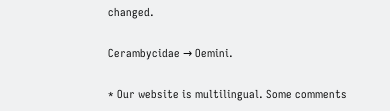changed.

Cerambycidae → Oemini.

* Our website is multilingual. Some comments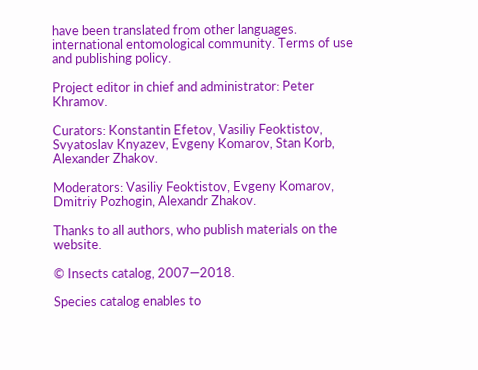have been translated from other languages. international entomological community. Terms of use and publishing policy.

Project editor in chief and administrator: Peter Khramov.

Curators: Konstantin Efetov, Vasiliy Feoktistov, Svyatoslav Knyazev, Evgeny Komarov, Stan Korb, Alexander Zhakov.

Moderators: Vasiliy Feoktistov, Evgeny Komarov, Dmitriy Pozhogin, Alexandr Zhakov.

Thanks to all authors, who publish materials on the website.

© Insects catalog, 2007—2018.

Species catalog enables to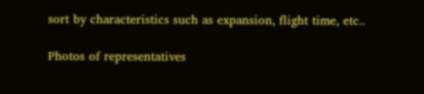sort by characteristics such as expansion, flight time, etc..

Photos of representatives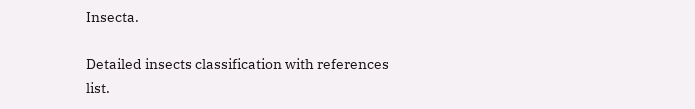Insecta.

Detailed insects classification with references list.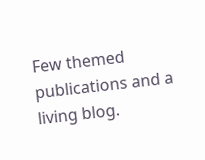Few themed publications and a living blog.